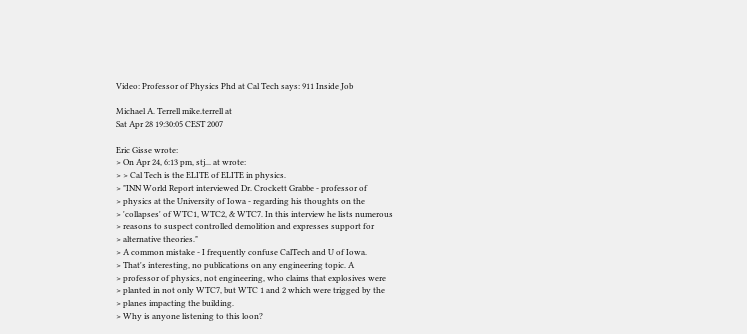Video: Professor of Physics Phd at Cal Tech says: 911 Inside Job

Michael A. Terrell mike.terrell at
Sat Apr 28 19:30:05 CEST 2007

Eric Gisse wrote:
> On Apr 24, 6:13 pm, stj... at wrote:
> > Cal Tech is the ELITE of ELITE in physics.
> "INN World Report interviewed Dr. Crockett Grabbe - professor of
> physics at the University of Iowa - regarding his thoughts on the
> 'collapses' of WTC1, WTC2, & WTC7. In this interview he lists numerous
> reasons to suspect controlled demolition and expresses support for
> alternative theories."
> A common mistake - I frequently confuse CalTech and U of Iowa.
> That's interesting, no publications on any engineering topic. A
> professor of physics, not engineering, who claims that explosives were
> planted in not only WTC7, but WTC 1 and 2 which were trigged by the
> planes impacting the building.
> Why is anyone listening to this loon?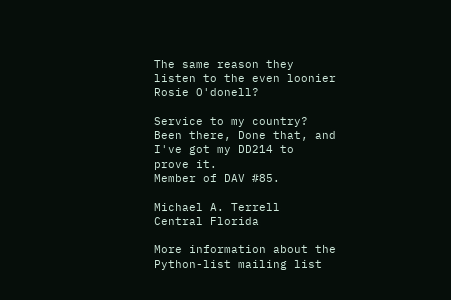The same reason they listen to the even loonier Rosie O'donell?

Service to my country? Been there, Done that, and I've got my DD214 to
prove it.
Member of DAV #85.

Michael A. Terrell
Central Florida

More information about the Python-list mailing list